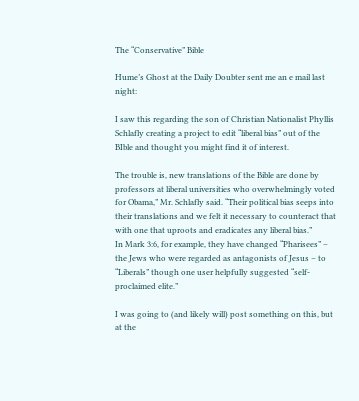The “Conservative” Bible

Hume’s Ghost at the Daily Doubter sent me an e mail last night:

I saw this regarding the son of Christian Nationalist Phyllis Schlafly creating a project to edit “liberal bias” out of the BIble and thought you might find it of interest.

The trouble is, new translations of the Bible are done by professors at liberal universities who overwhelmingly voted for Obama,” Mr. Schlafly said. “Their political bias seeps into their translations and we felt it necessary to counteract that with one that uproots and eradicates any liberal bias.”
In Mark 3:6, for example, they have changed “Pharisees” – the Jews who were regarded as antagonists of Jesus – to “Liberals” though one user helpfully suggested “self-proclaimed elite.”

I was going to (and likely will) post something on this, but at the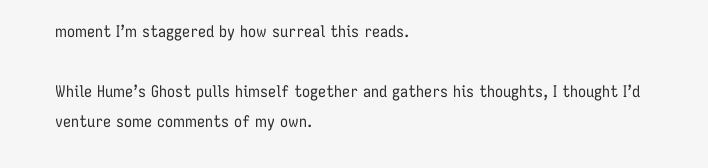moment I’m staggered by how surreal this reads.

While Hume’s Ghost pulls himself together and gathers his thoughts, I thought I’d venture some comments of my own.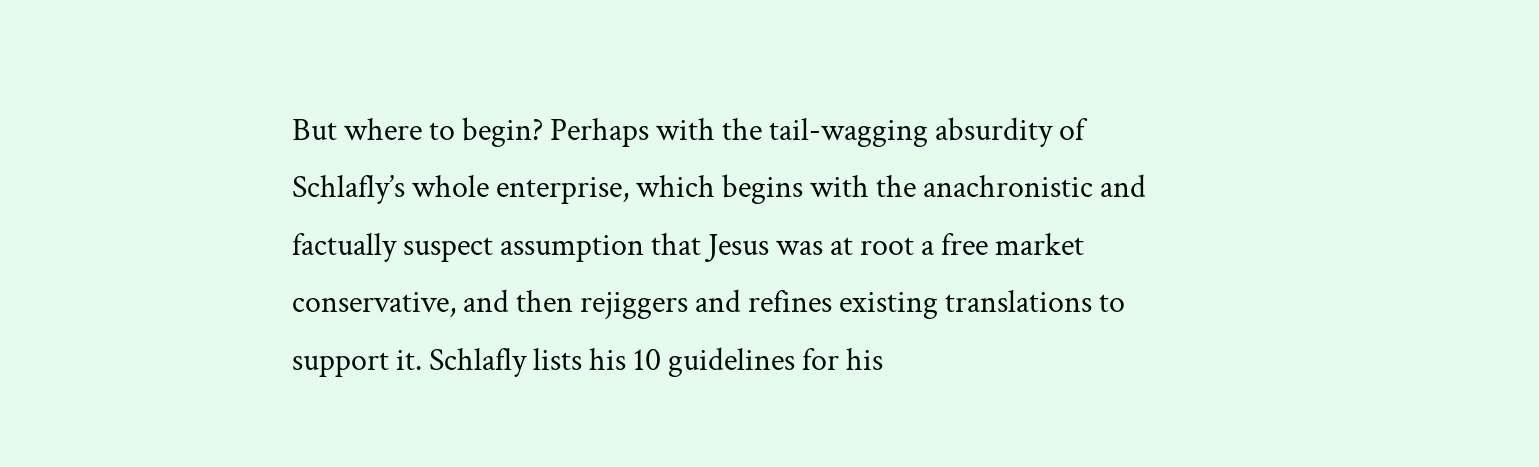But where to begin? Perhaps with the tail-wagging absurdity of Schlafly’s whole enterprise, which begins with the anachronistic and factually suspect assumption that Jesus was at root a free market conservative, and then rejiggers and refines existing translations to support it. Schlafly lists his 10 guidelines for his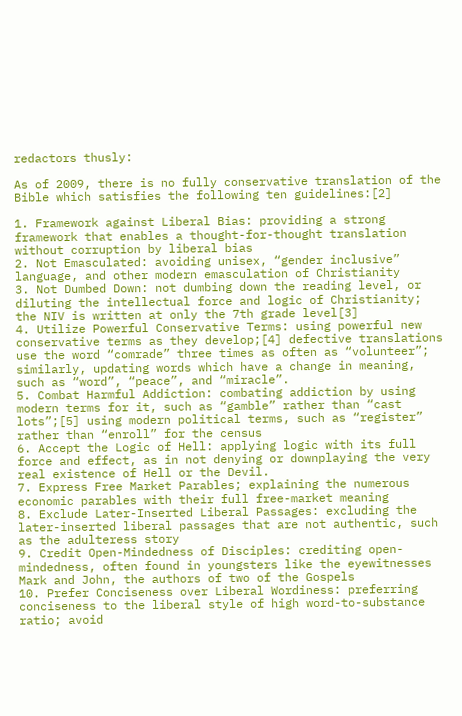redactors thusly:

As of 2009, there is no fully conservative translation of the Bible which satisfies the following ten guidelines:[2]

1. Framework against Liberal Bias: providing a strong framework that enables a thought-for-thought translation without corruption by liberal bias
2. Not Emasculated: avoiding unisex, “gender inclusive” language, and other modern emasculation of Christianity
3. Not Dumbed Down: not dumbing down the reading level, or diluting the intellectual force and logic of Christianity; the NIV is written at only the 7th grade level[3]
4. Utilize Powerful Conservative Terms: using powerful new conservative terms as they develop;[4] defective translations use the word “comrade” three times as often as “volunteer”; similarly, updating words which have a change in meaning, such as “word”, “peace”, and “miracle”.
5. Combat Harmful Addiction: combating addiction by using modern terms for it, such as “gamble” rather than “cast lots”;[5] using modern political terms, such as “register” rather than “enroll” for the census
6. Accept the Logic of Hell: applying logic with its full force and effect, as in not denying or downplaying the very real existence of Hell or the Devil.
7. Express Free Market Parables; explaining the numerous economic parables with their full free-market meaning
8. Exclude Later-Inserted Liberal Passages: excluding the later-inserted liberal passages that are not authentic, such as the adulteress story
9. Credit Open-Mindedness of Disciples: crediting open-mindedness, often found in youngsters like the eyewitnesses Mark and John, the authors of two of the Gospels
10. Prefer Conciseness over Liberal Wordiness: preferring conciseness to the liberal style of high word-to-substance ratio; avoid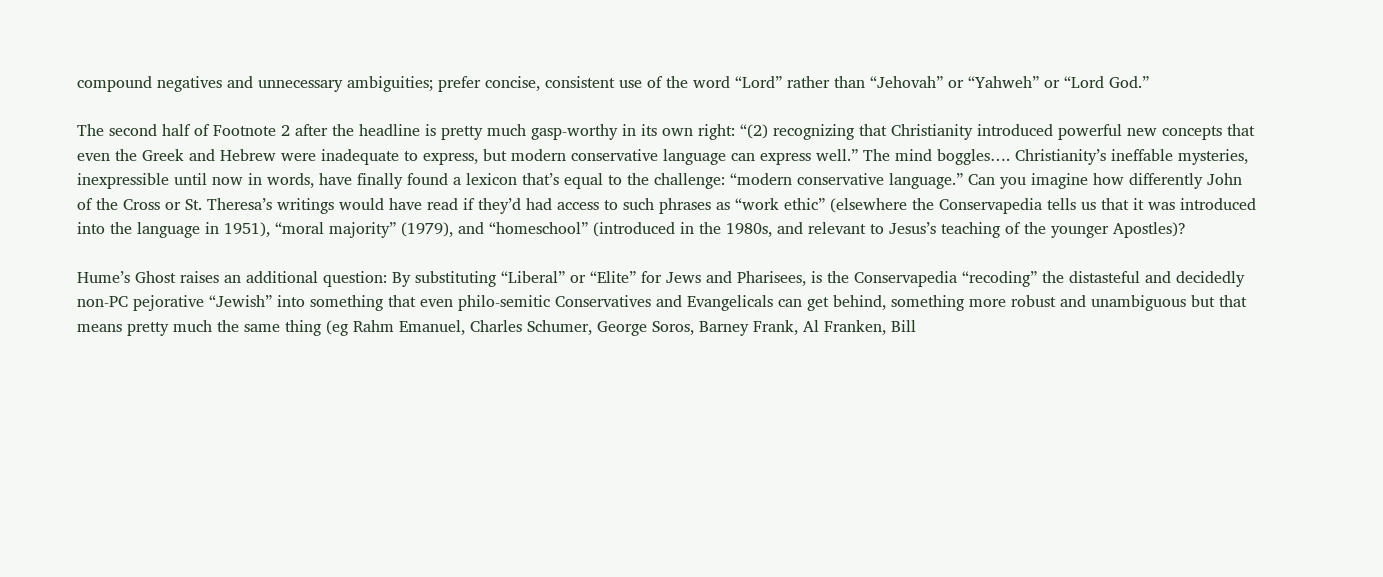compound negatives and unnecessary ambiguities; prefer concise, consistent use of the word “Lord” rather than “Jehovah” or “Yahweh” or “Lord God.”

The second half of Footnote 2 after the headline is pretty much gasp-worthy in its own right: “(2) recognizing that Christianity introduced powerful new concepts that even the Greek and Hebrew were inadequate to express, but modern conservative language can express well.” The mind boggles…. Christianity’s ineffable mysteries, inexpressible until now in words, have finally found a lexicon that’s equal to the challenge: “modern conservative language.” Can you imagine how differently John of the Cross or St. Theresa’s writings would have read if they’d had access to such phrases as “work ethic” (elsewhere the Conservapedia tells us that it was introduced into the language in 1951), “moral majority” (1979), and “homeschool” (introduced in the 1980s, and relevant to Jesus’s teaching of the younger Apostles)?

Hume’s Ghost raises an additional question: By substituting “Liberal” or “Elite” for Jews and Pharisees, is the Conservapedia “recoding” the distasteful and decidedly non-PC pejorative “Jewish” into something that even philo-semitic Conservatives and Evangelicals can get behind, something more robust and unambiguous but that means pretty much the same thing (eg Rahm Emanuel, Charles Schumer, George Soros, Barney Frank, Al Franken, Bill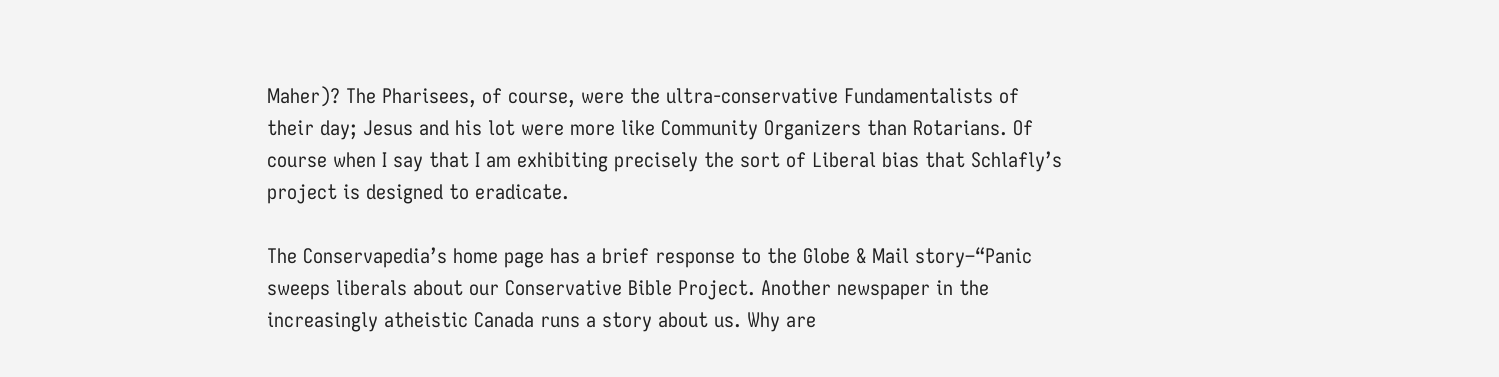Maher)? The Pharisees, of course, were the ultra-conservative Fundamentalists of their day; Jesus and his lot were more like Community Organizers than Rotarians. Of course when I say that I am exhibiting precisely the sort of Liberal bias that Schlafly’s project is designed to eradicate.

The Conservapedia’s home page has a brief response to the Globe & Mail story–“Panic sweeps liberals about our Conservative Bible Project. Another newspaper in the increasingly atheistic Canada runs a story about us. Why are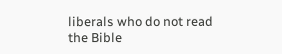liberals who do not read the Bible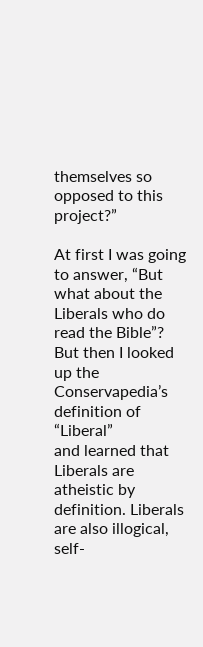themselves so opposed to this project?”

At first I was going to answer, “But what about the Liberals who do read the Bible”? But then I looked up the Conservapedia’s definition of “Liberal”
and learned that Liberals are atheistic by definition. Liberals are also illogical, self-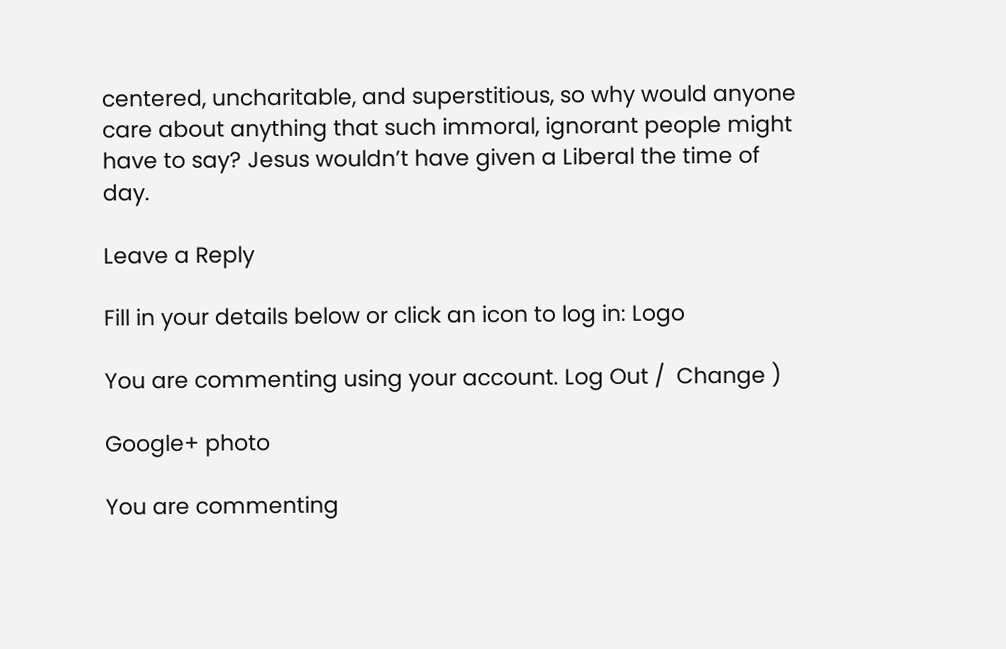centered, uncharitable, and superstitious, so why would anyone care about anything that such immoral, ignorant people might have to say? Jesus wouldn’t have given a Liberal the time of day.

Leave a Reply

Fill in your details below or click an icon to log in: Logo

You are commenting using your account. Log Out /  Change )

Google+ photo

You are commenting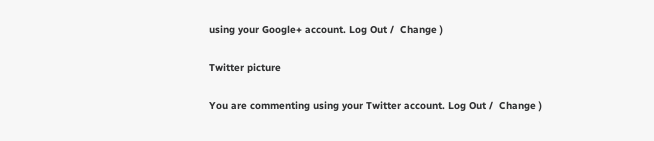using your Google+ account. Log Out /  Change )

Twitter picture

You are commenting using your Twitter account. Log Out /  Change )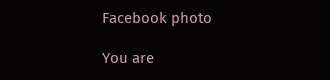Facebook photo

You are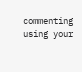commenting using your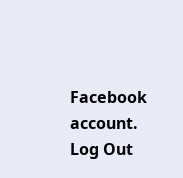Facebook account. Log Out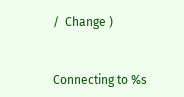/  Change )


Connecting to %s